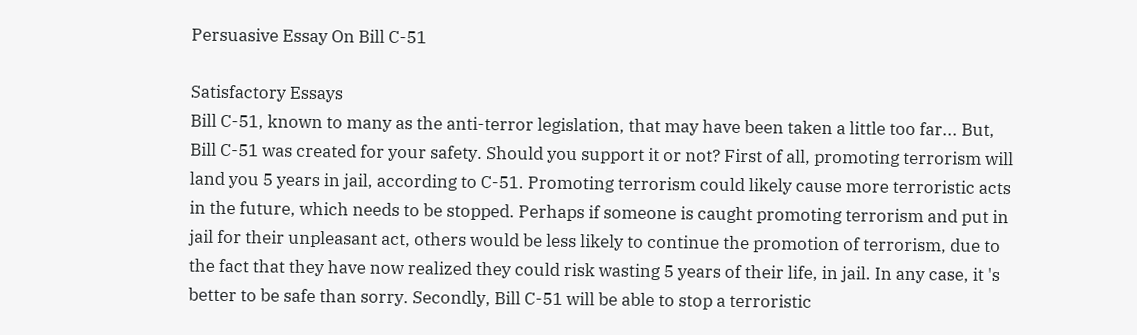Persuasive Essay On Bill C-51

Satisfactory Essays
Bill C-51, known to many as the anti-terror legislation, that may have been taken a little too far... But, Bill C-51 was created for your safety. Should you support it or not? First of all, promoting terrorism will land you 5 years in jail, according to C-51. Promoting terrorism could likely cause more terroristic acts in the future, which needs to be stopped. Perhaps if someone is caught promoting terrorism and put in jail for their unpleasant act, others would be less likely to continue the promotion of terrorism, due to the fact that they have now realized they could risk wasting 5 years of their life, in jail. In any case, it 's better to be safe than sorry. Secondly, Bill C-51 will be able to stop a terroristic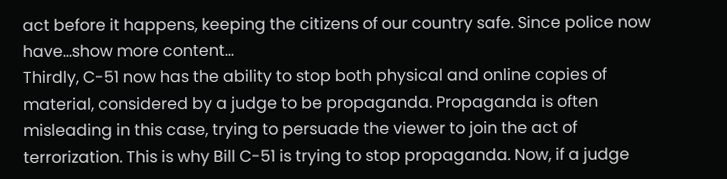act before it happens, keeping the citizens of our country safe. Since police now have…show more content…
Thirdly, C-51 now has the ability to stop both physical and online copies of material, considered by a judge to be propaganda. Propaganda is often misleading in this case, trying to persuade the viewer to join the act of terrorization. This is why Bill C-51 is trying to stop propaganda. Now, if a judge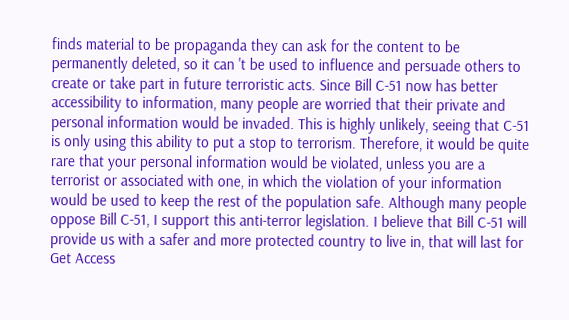finds material to be propaganda they can ask for the content to be permanently deleted, so it can 't be used to influence and persuade others to create or take part in future terroristic acts. Since Bill C-51 now has better accessibility to information, many people are worried that their private and personal information would be invaded. This is highly unlikely, seeing that C-51 is only using this ability to put a stop to terrorism. Therefore, it would be quite rare that your personal information would be violated, unless you are a terrorist or associated with one, in which the violation of your information would be used to keep the rest of the population safe. Although many people oppose Bill C-51, I support this anti-terror legislation. I believe that Bill C-51 will provide us with a safer and more protected country to live in, that will last for
Get Access